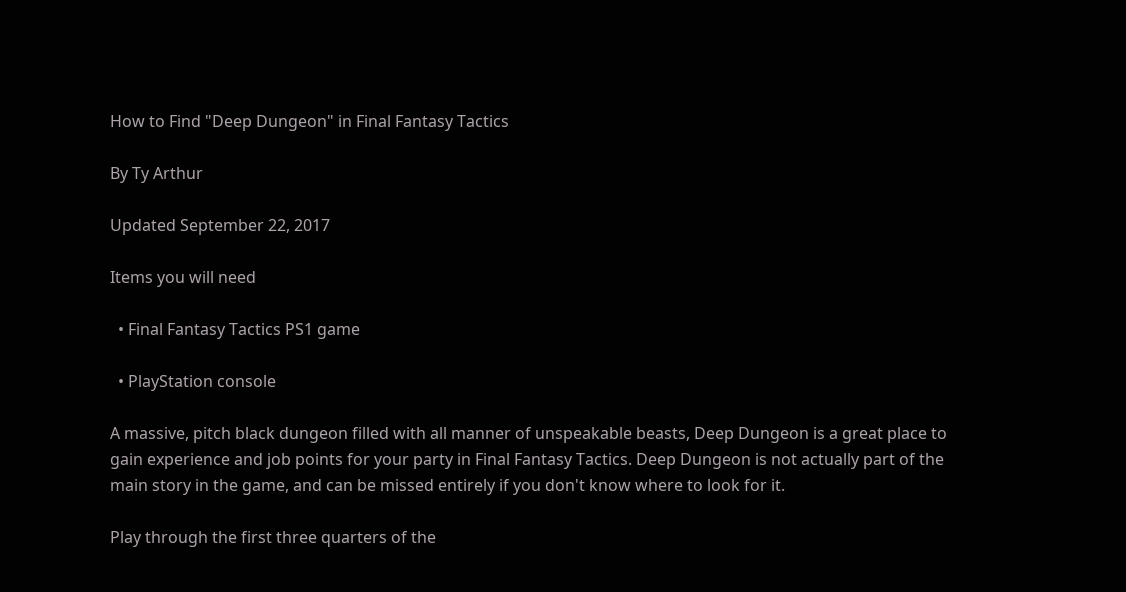How to Find "Deep Dungeon" in Final Fantasy Tactics

By Ty Arthur

Updated September 22, 2017

Items you will need

  • Final Fantasy Tactics PS1 game

  • PlayStation console

A massive, pitch black dungeon filled with all manner of unspeakable beasts, Deep Dungeon is a great place to gain experience and job points for your party in Final Fantasy Tactics. Deep Dungeon is not actually part of the main story in the game, and can be missed entirely if you don't know where to look for it.

Play through the first three quarters of the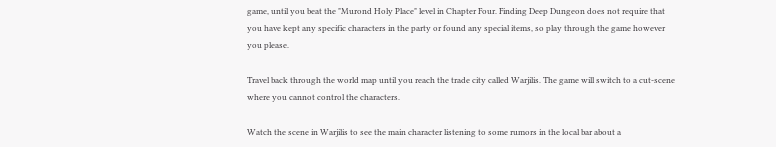game, until you beat the "Murond Holy Place" level in Chapter Four. Finding Deep Dungeon does not require that you have kept any specific characters in the party or found any special items, so play through the game however you please.

Travel back through the world map until you reach the trade city called Warjilis. The game will switch to a cut-scene where you cannot control the characters.

Watch the scene in Warjilis to see the main character listening to some rumors in the local bar about a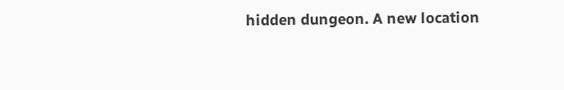hidden dungeon. A new location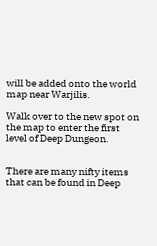will be added onto the world map near Warjilis.

Walk over to the new spot on the map to enter the first level of Deep Dungeon.


There are many nifty items that can be found in Deep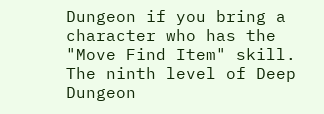Dungeon if you bring a character who has the "Move Find Item" skill. The ninth level of Deep Dungeon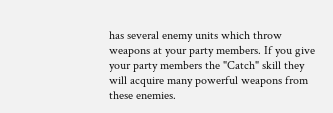has several enemy units which throw weapons at your party members. If you give your party members the "Catch" skill they will acquire many powerful weapons from these enemies.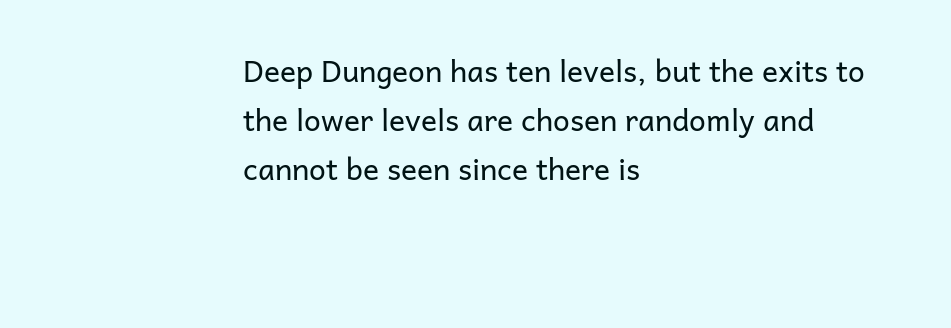Deep Dungeon has ten levels, but the exits to the lower levels are chosen randomly and cannot be seen since there is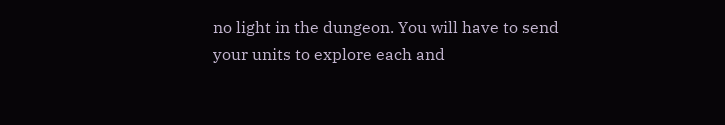no light in the dungeon. You will have to send your units to explore each and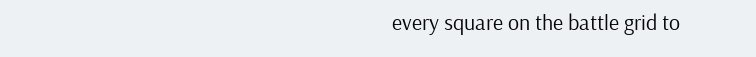every square on the battle grid to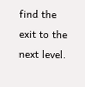find the exit to the next level.